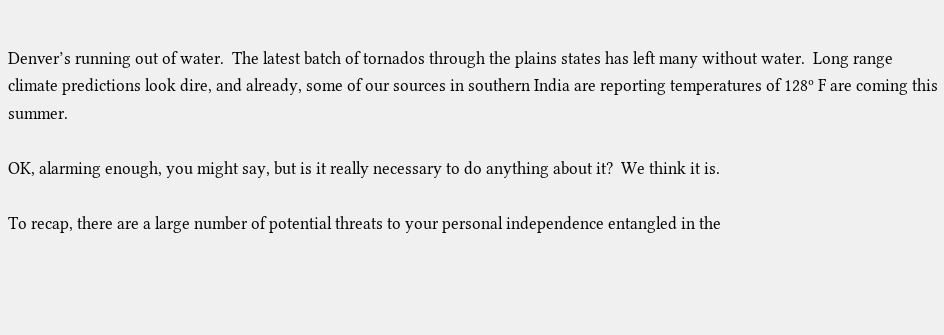Denver’s running out of water.  The latest batch of tornados through the plains states has left many without water.  Long range climate predictions look dire, and already, some of our sources in southern India are reporting temperatures of 128º F are coming this summer.

OK, alarming enough, you might say, but is it really necessary to do anything about it?  We think it is.

To recap, there are a large number of potential threats to your personal independence entangled in the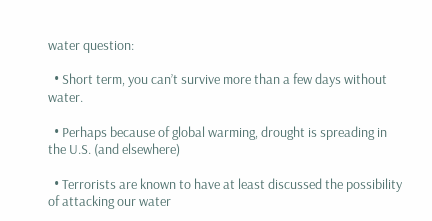water question:

  • Short term, you can’t survive more than a few days without water.

  • Perhaps because of global warming, drought is spreading in the U.S. (and elsewhere)

  • Terrorists are known to have at least discussed the possibility of attacking our water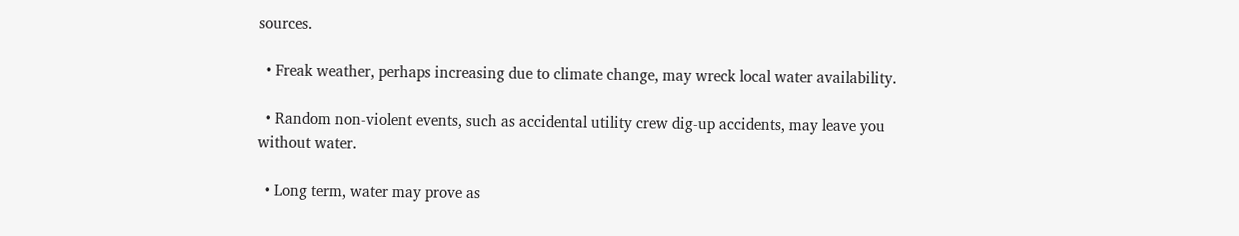sources.

  • Freak weather, perhaps increasing due to climate change, may wreck local water availability.

  • Random non-violent events, such as accidental utility crew dig-up accidents, may leave you without water.

  • Long term, water may prove as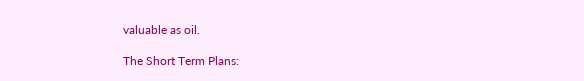valuable as oil.

The Short Term Plans: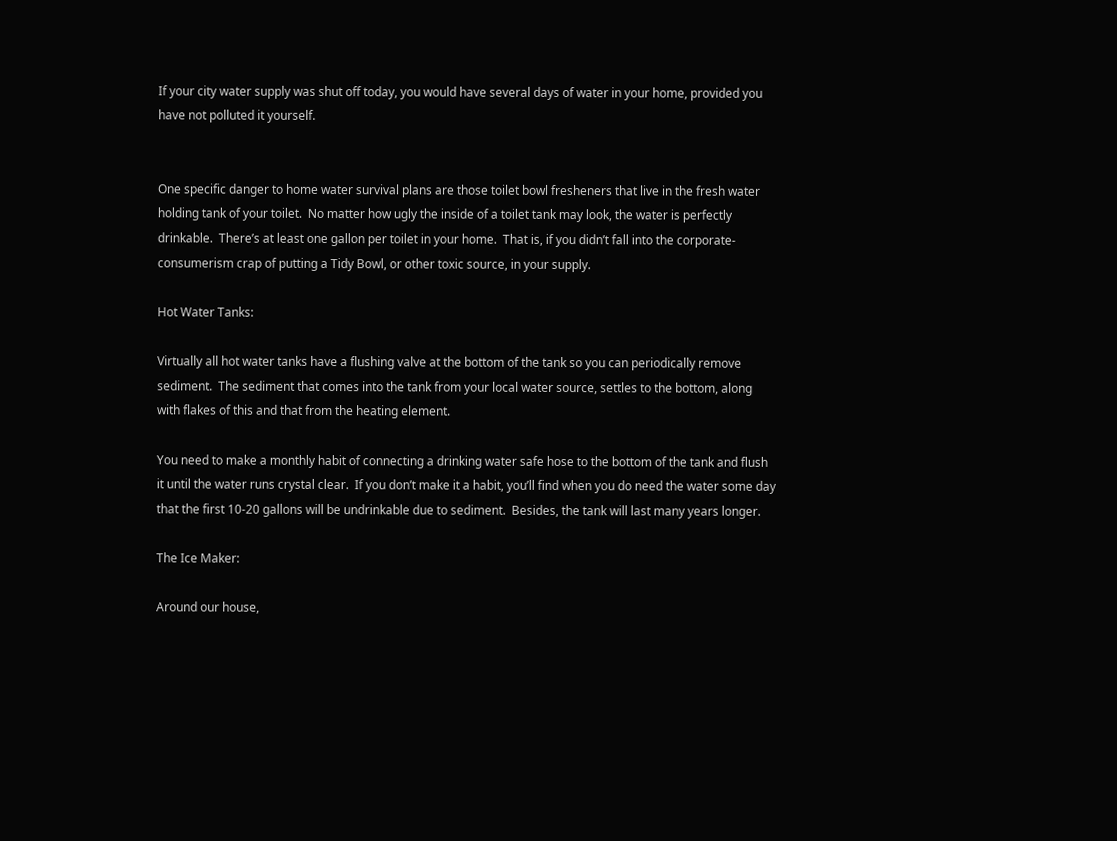If your city water supply was shut off today, you would have several days of water in your home, provided you have not polluted it yourself.


One specific danger to home water survival plans are those toilet bowl fresheners that live in the fresh water holding tank of your toilet.  No matter how ugly the inside of a toilet tank may look, the water is perfectly drinkable.  There’s at least one gallon per toilet in your home.  That is, if you didn’t fall into the corporate-consumerism crap of putting a Tidy Bowl, or other toxic source, in your supply.

Hot Water Tanks:

Virtually all hot water tanks have a flushing valve at the bottom of the tank so you can periodically remove sediment.  The sediment that comes into the tank from your local water source, settles to the bottom, along with flakes of this and that from the heating element.

You need to make a monthly habit of connecting a drinking water safe hose to the bottom of the tank and flush it until the water runs crystal clear.  If you don’t make it a habit, you’ll find when you do need the water some day that the first 10-20 gallons will be undrinkable due to sediment.  Besides, the tank will last many years longer.

The Ice Maker:

Around our house,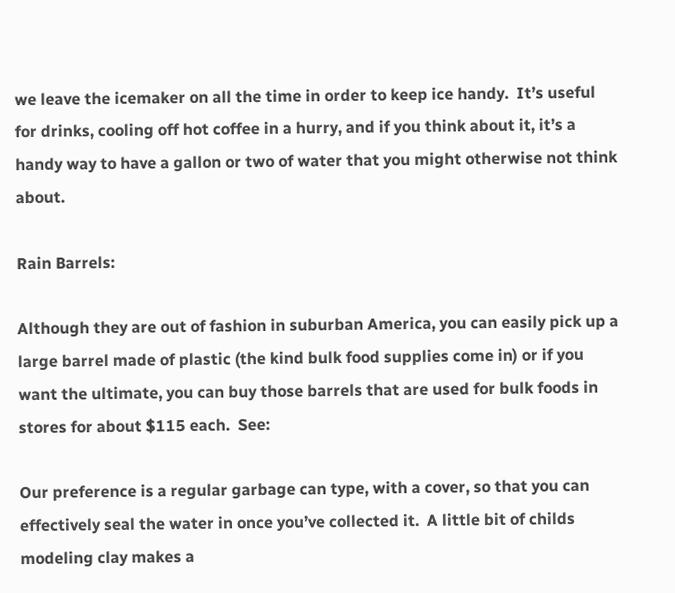we leave the icemaker on all the time in order to keep ice handy.  It’s useful for drinks, cooling off hot coffee in a hurry, and if you think about it, it’s a handy way to have a gallon or two of water that you might otherwise not think about.

Rain Barrels:

Although they are out of fashion in suburban America, you can easily pick up a large barrel made of plastic (the kind bulk food supplies come in) or if you want the ultimate, you can buy those barrels that are used for bulk foods in stores for about $115 each.  See:

Our preference is a regular garbage can type, with a cover, so that you can effectively seal the water in once you’ve collected it.  A little bit of childs modeling clay makes a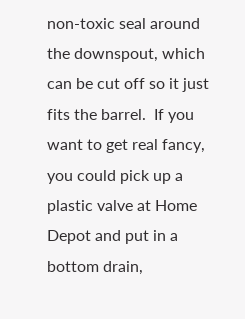non-toxic seal around the downspout, which can be cut off so it just fits the barrel.  If you want to get real fancy, you could pick up a plastic valve at Home Depot and put in a bottom drain,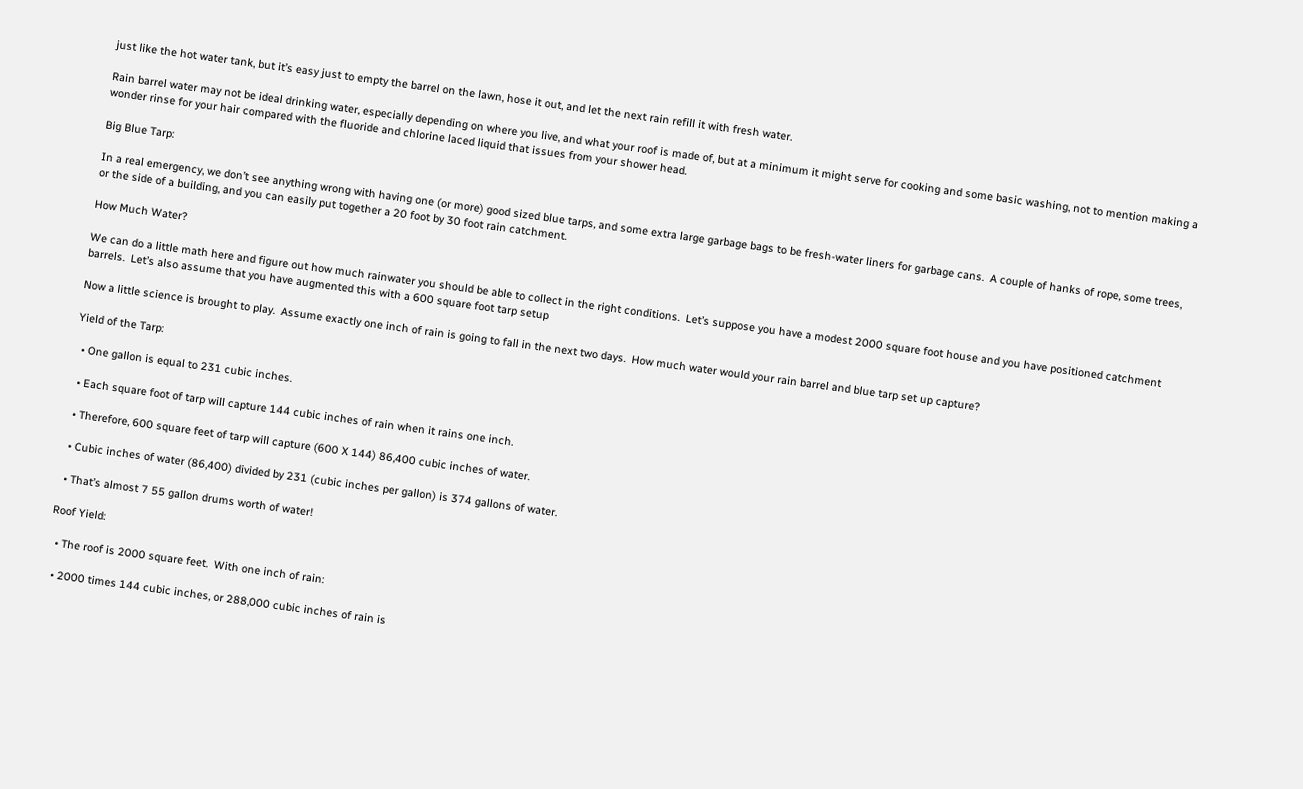just like the hot water tank, but it’s easy just to empty the barrel on the lawn, hose it out, and let the next rain refill it with fresh water.

Rain barrel water may not be ideal drinking water, especially depending on where you live, and what your roof is made of, but at a minimum it might serve for cooking and some basic washing, not to mention making a wonder rinse for your hair compared with the fluoride and chlorine laced liquid that issues from your shower head.

Big Blue Tarp:

In a real emergency, we don’t see anything wrong with having one (or more) good sized blue tarps, and some extra large garbage bags to be fresh-water liners for garbage cans.  A couple of hanks of rope, some trees, or the side of a building, and you can easily put together a 20 foot by 30 foot rain catchment.

How Much Water?

We can do a little math here and figure out how much rainwater you should be able to collect in the right conditions.  Let’s suppose you have a modest 2000 square foot house and you have positioned catchment barrels.  Let’s also assume that you have augmented this with a 600 square foot tarp setup

Now a little science is brought to play.  Assume exactly one inch of rain is going to fall in the next two days.  How much water would your rain barrel and blue tarp set up capture?

Yield of the Tarp:

  • One gallon is equal to 231 cubic inches.

  • Each square foot of tarp will capture 144 cubic inches of rain when it rains one inch.

  • Therefore, 600 square feet of tarp will capture (600 X 144) 86,400 cubic inches of water.

  • Cubic inches of water (86,400) divided by 231 (cubic inches per gallon) is 374 gallons of water.

  • That’s almost 7 55 gallon drums worth of water!

Roof Yield:

  • The roof is 2000 square feet.  With one inch of rain:

  • 2000 times 144 cubic inches, or 288,000 cubic inches of rain is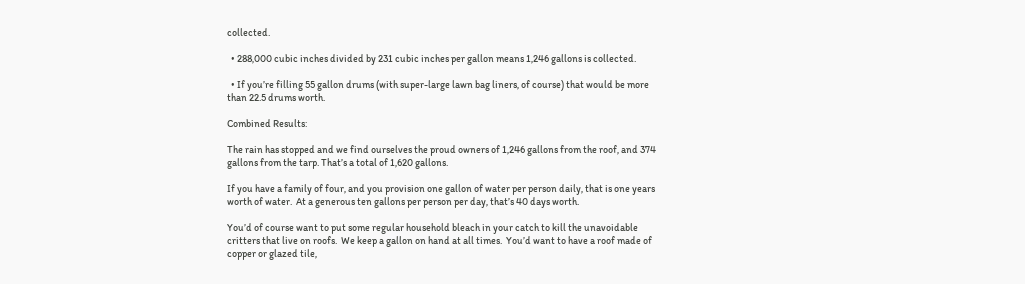collected.

  • 288,000 cubic inches divided by 231 cubic inches per gallon means 1,246 gallons is collected.

  • If you’re filling 55 gallon drums (with super-large lawn bag liners, of course) that would be more than 22.5 drums worth.

Combined Results:

The rain has stopped and we find ourselves the proud owners of 1,246 gallons from the roof, and 374 gallons from the tarp. That’s a total of 1,620 gallons.

If you have a family of four, and you provision one gallon of water per person daily, that is one years worth of water.  At a generous ten gallons per person per day, that’s 40 days worth.

You’d of course want to put some regular household bleach in your catch to kill the unavoidable critters that live on roofs.  We keep a gallon on hand at all times.  You’d want to have a roof made of copper or glazed tile,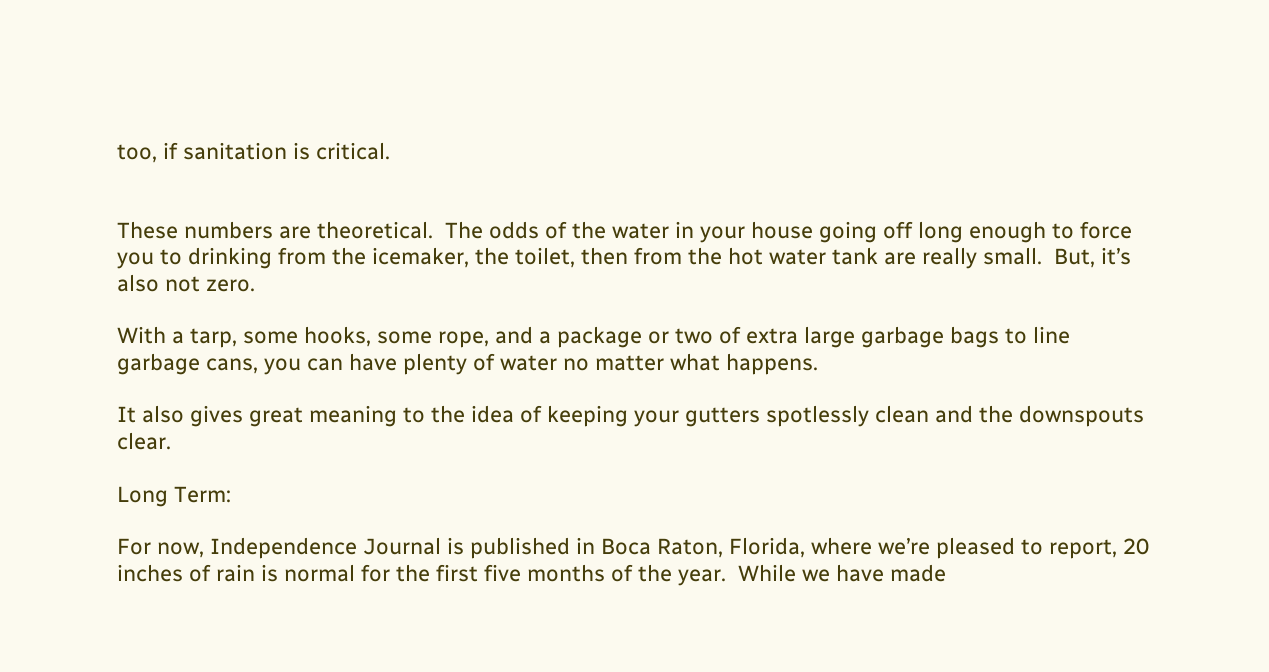too, if sanitation is critical.


These numbers are theoretical.  The odds of the water in your house going off long enough to force you to drinking from the icemaker, the toilet, then from the hot water tank are really small.  But, it’s also not zero.

With a tarp, some hooks, some rope, and a package or two of extra large garbage bags to line garbage cans, you can have plenty of water no matter what happens.

It also gives great meaning to the idea of keeping your gutters spotlessly clean and the downspouts clear.

Long Term:

For now, Independence Journal is published in Boca Raton, Florida, where we’re pleased to report, 20 inches of rain is normal for the first five months of the year.  While we have made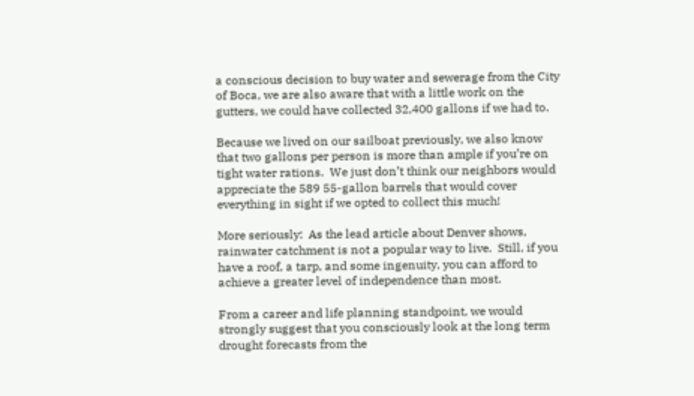a conscious decision to buy water and sewerage from the City of Boca, we are also aware that with a little work on the gutters, we could have collected 32,400 gallons if we had to.

Because we lived on our sailboat previously, we also know that two gallons per person is more than ample if you’re on tight water rations.  We just don’t think our neighbors would appreciate the 589 55-gallon barrels that would cover everything in sight if we opted to collect this much!

More seriously:  As the lead article about Denver shows, rainwater catchment is not a popular way to live.  Still, if you have a roof, a tarp, and some ingenuity, you can afford to achieve a greater level of independence than most.

From a career and life planning standpoint, we would strongly suggest that you consciously look at the long term drought forecasts from the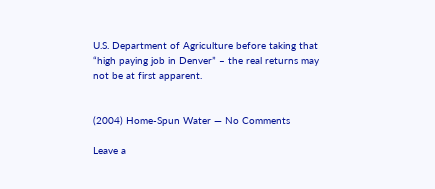U.S. Department of Agriculture before taking that “high paying job in Denver” – the real returns may not be at first apparent.


(2004) Home-Spun Water — No Comments

Leave a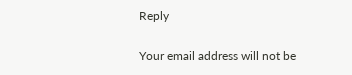Reply

Your email address will not be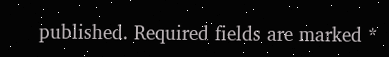published. Required fields are marked *